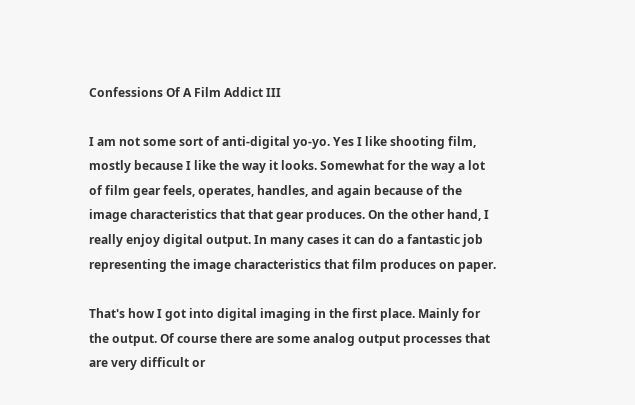Confessions Of A Film Addict III

I am not some sort of anti-digital yo-yo. Yes I like shooting film, mostly because I like the way it looks. Somewhat for the way a lot of film gear feels, operates, handles, and again because of the image characteristics that that gear produces. On the other hand, I really enjoy digital output. In many cases it can do a fantastic job representing the image characteristics that film produces on paper.

That's how I got into digital imaging in the first place. Mainly for the output. Of course there are some analog output processes that are very difficult or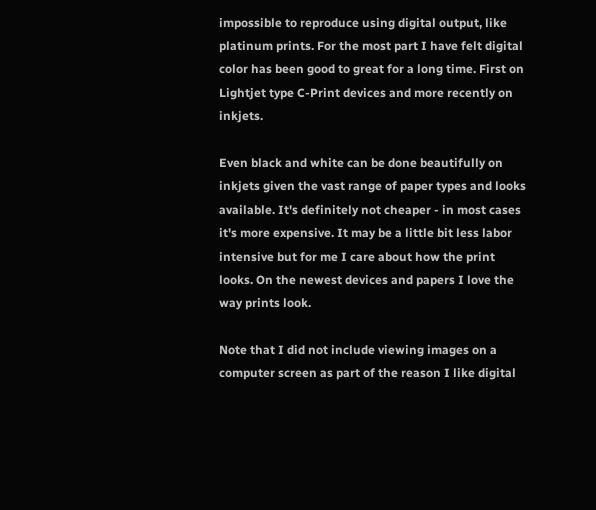impossible to reproduce using digital output, like platinum prints. For the most part I have felt digital color has been good to great for a long time. First on Lightjet type C-Print devices and more recently on inkjets.

Even black and white can be done beautifully on inkjets given the vast range of paper types and looks available. It's definitely not cheaper - in most cases it's more expensive. It may be a little bit less labor intensive but for me I care about how the print looks. On the newest devices and papers I love the way prints look.

Note that I did not include viewing images on a computer screen as part of the reason I like digital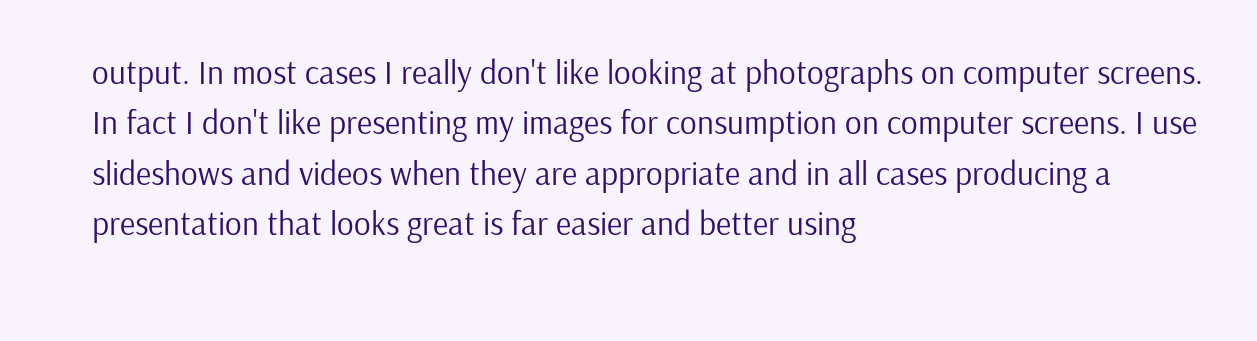output. In most cases I really don't like looking at photographs on computer screens. In fact I don't like presenting my images for consumption on computer screens. I use slideshows and videos when they are appropriate and in all cases producing a presentation that looks great is far easier and better using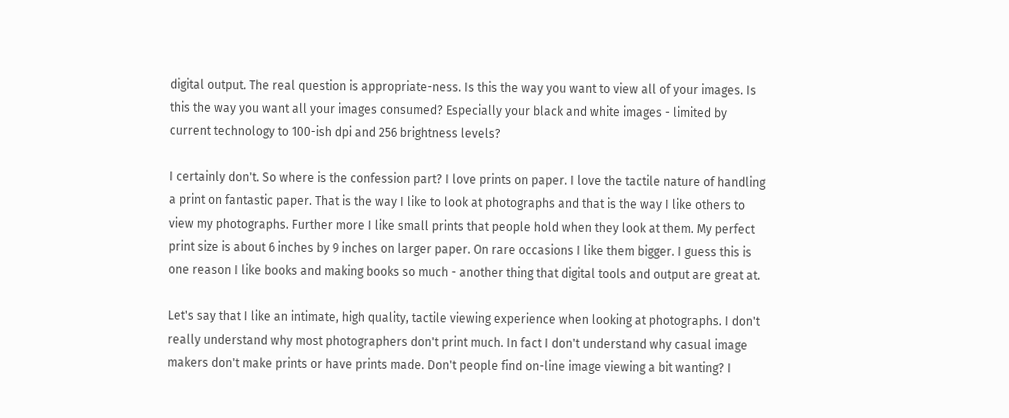digital output. The real question is appropriate-ness. Is this the way you want to view all of your images. Is this the way you want all your images consumed? Especially your black and white images - limited by current technology to 100-ish dpi and 256 brightness levels?

I certainly don't. So where is the confession part? I love prints on paper. I love the tactile nature of handling a print on fantastic paper. That is the way I like to look at photographs and that is the way I like others to view my photographs. Further more I like small prints that people hold when they look at them. My perfect print size is about 6 inches by 9 inches on larger paper. On rare occasions I like them bigger. I guess this is one reason I like books and making books so much - another thing that digital tools and output are great at.

Let's say that I like an intimate, high quality, tactile viewing experience when looking at photographs. I don't really understand why most photographers don't print much. In fact I don't understand why casual image makers don't make prints or have prints made. Don't people find on-line image viewing a bit wanting? I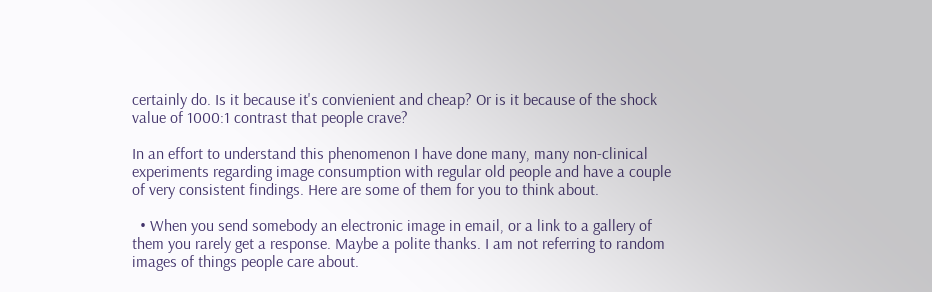certainly do. Is it because it's convienient and cheap? Or is it because of the shock value of 1000:1 contrast that people crave?

In an effort to understand this phenomenon I have done many, many non-clinical experiments regarding image consumption with regular old people and have a couple of very consistent findings. Here are some of them for you to think about.

  • When you send somebody an electronic image in email, or a link to a gallery of them you rarely get a response. Maybe a polite thanks. I am not referring to random images of things people care about.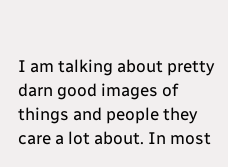I am talking about pretty darn good images of things and people they care a lot about. In most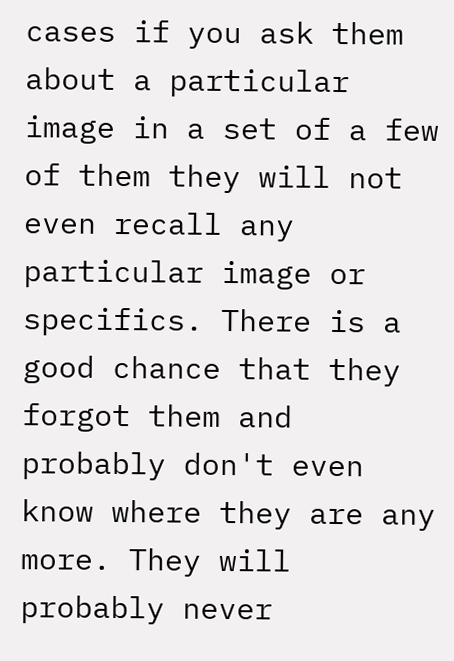cases if you ask them about a particular image in a set of a few of them they will not even recall any particular image or specifics. There is a good chance that they forgot them and probably don't even know where they are any more. They will probably never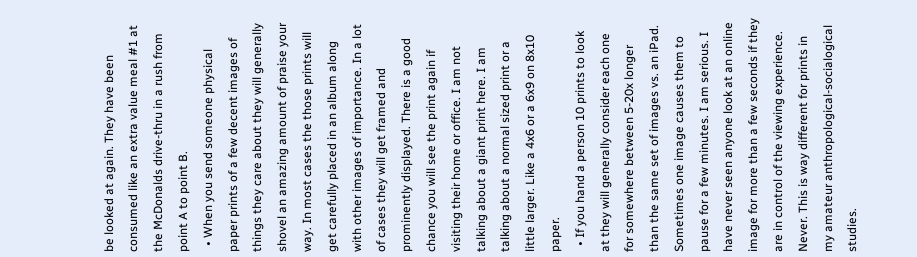be looked at again. They have been consumed like an extra value meal #1 at the McDonalds drive-thru in a rush from point A to point B.
  • When you send someone physical paper prints of a few decent images of things they care about they will generally shovel an amazing amount of praise your way. In most cases the those prints will get carefully placed in an album along with other images of importance. In a lot of cases they will get framed and prominently displayed. There is a good chance you will see the print again if visiting their home or office. I am not talking about a giant print here. I am talking about a normal sized print or a little larger. Like a 4x6 or a 6x9 on 8x10 paper.
  • If you hand a person 10 prints to look at they will generally consider each one for somewhere between 5-20x longer than the same set of images vs. an iPad. Sometimes one image causes them to pause for a few minutes. I am serious. I have never seen anyone look at an online image for more than a few seconds if they are in control of the viewing experience. Never. This is way different for prints in my amateur anthropological-socialogical studies.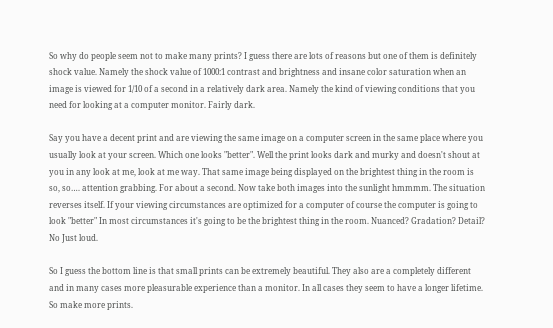So why do people seem not to make many prints? I guess there are lots of reasons but one of them is definitely shock value. Namely the shock value of 1000:1 contrast and brightness and insane color saturation when an image is viewed for 1/10 of a second in a relatively dark area. Namely the kind of viewing conditions that you need for looking at a computer monitor. Fairly dark.

Say you have a decent print and are viewing the same image on a computer screen in the same place where you usually look at your screen. Which one looks "better". Well the print looks dark and murky and doesn't shout at you in any look at me, look at me way. That same image being displayed on the brightest thing in the room is so, so…. attention grabbing. For about a second. Now take both images into the sunlight hmmmm. The situation reverses itself. If your viewing circumstances are optimized for a computer of course the computer is going to look "better" In most circumstances it's going to be the brightest thing in the room. Nuanced? Gradation? Detail? No Just loud.

So I guess the bottom line is that small prints can be extremely beautiful. They also are a completely different and in many cases more pleasurable experience than a monitor. In all cases they seem to have a longer lifetime. So make more prints.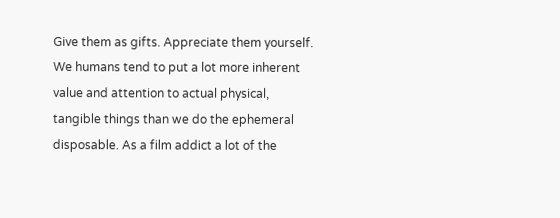Give them as gifts. Appreciate them yourself. We humans tend to put a lot more inherent value and attention to actual physical, tangible things than we do the ephemeral disposable. As a film addict a lot of the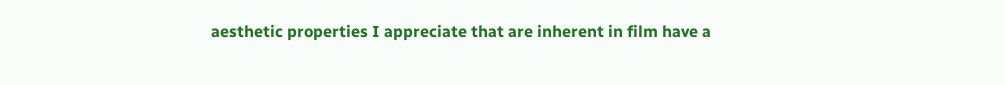aesthetic properties I appreciate that are inherent in film have a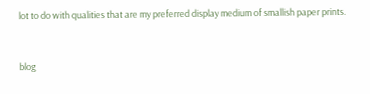lot to do with qualities that are my preferred display medium of smallish paper prints.


blog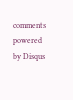comments powered by Disqus